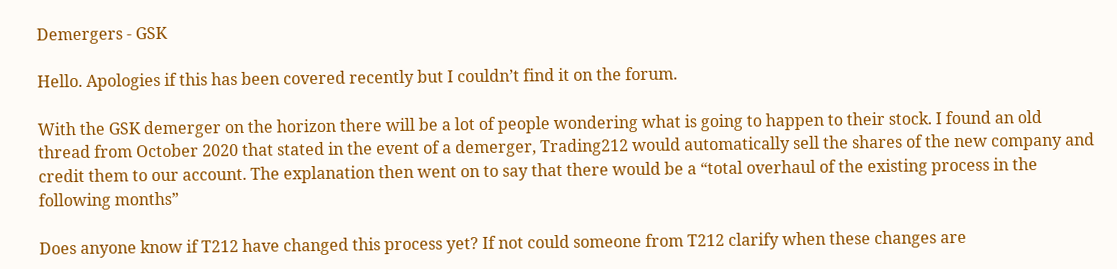Demergers - GSK

Hello. Apologies if this has been covered recently but I couldn’t find it on the forum.

With the GSK demerger on the horizon there will be a lot of people wondering what is going to happen to their stock. I found an old thread from October 2020 that stated in the event of a demerger, Trading212 would automatically sell the shares of the new company and credit them to our account. The explanation then went on to say that there would be a “total overhaul of the existing process in the following months”

Does anyone know if T212 have changed this process yet? If not could someone from T212 clarify when these changes are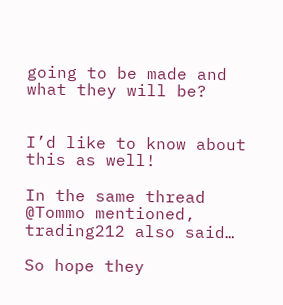going to be made and what they will be?


I’d like to know about this as well!

In the same thread @Tommo mentioned, trading212 also said…

So hope they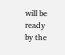will be ready by the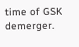time of GSK demerger.